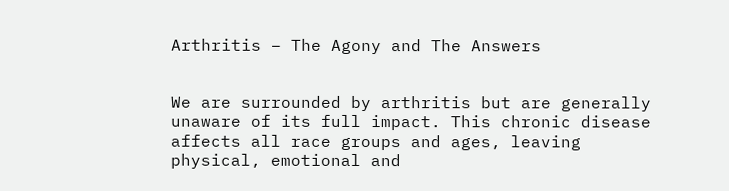Arthritis – The Agony and The Answers


We are surrounded by arthritis but are generally unaware of its full impact. This chronic disease affects all race groups and ages, leaving physical, emotional and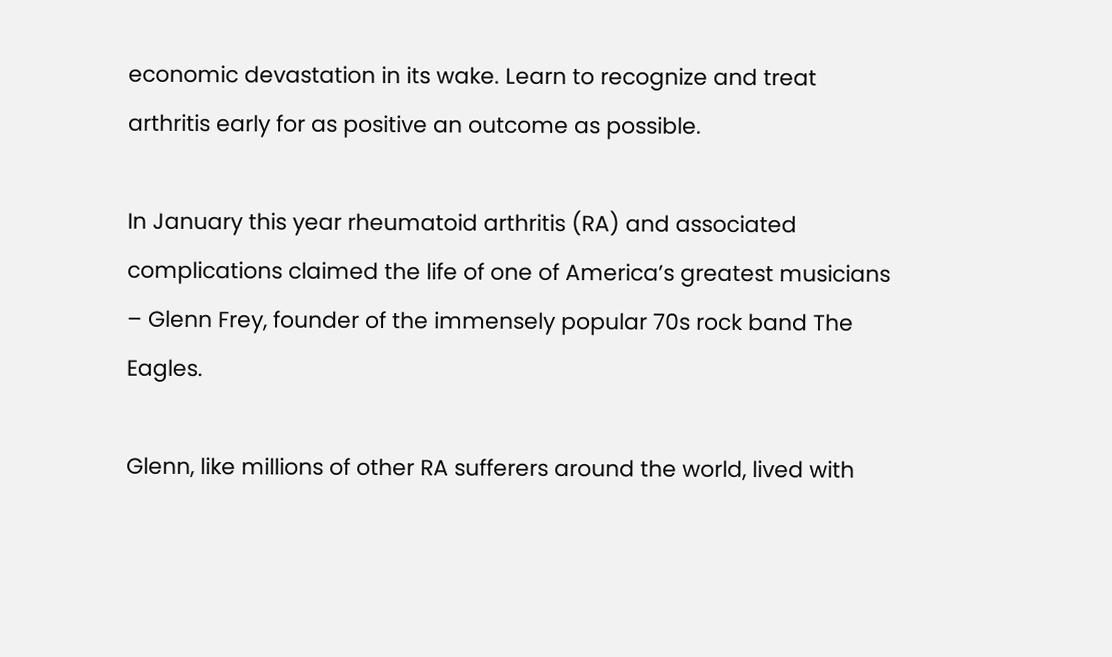economic devastation in its wake. Learn to recognize and treat arthritis early for as positive an outcome as possible.

In January this year rheumatoid arthritis (RA) and associated complications claimed the life of one of America’s greatest musicians – Glenn Frey, founder of the immensely popular 70s rock band The Eagles.

Glenn, like millions of other RA sufferers around the world, lived with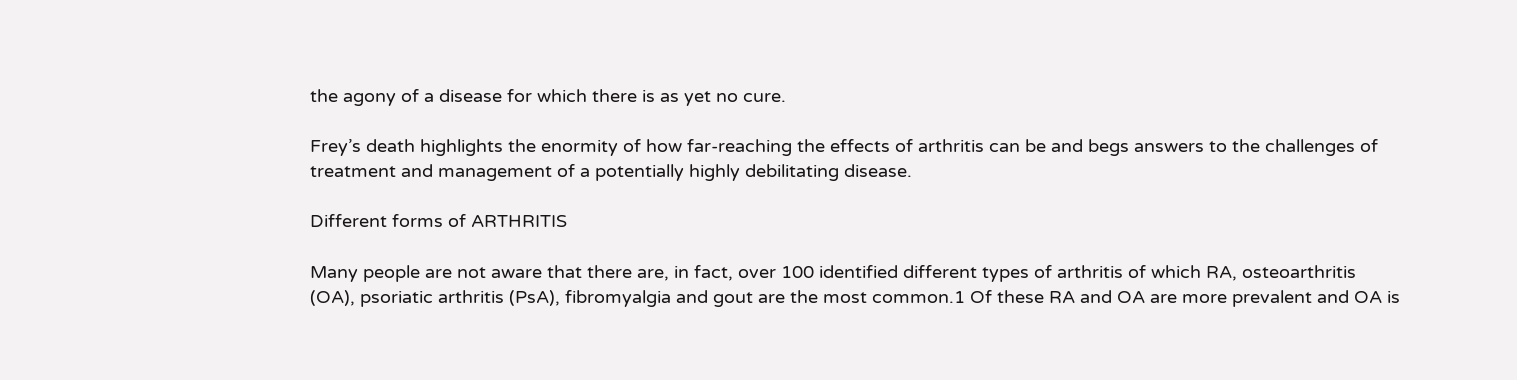the agony of a disease for which there is as yet no cure.

Frey’s death highlights the enormity of how far-reaching the effects of arthritis can be and begs answers to the challenges of treatment and management of a potentially highly debilitating disease.

Different forms of ARTHRITIS

Many people are not aware that there are, in fact, over 100 identified different types of arthritis of which RA, osteoarthritis (OA), psoriatic arthritis (PsA), fibromyalgia and gout are the most common.1 Of these RA and OA are more prevalent and OA is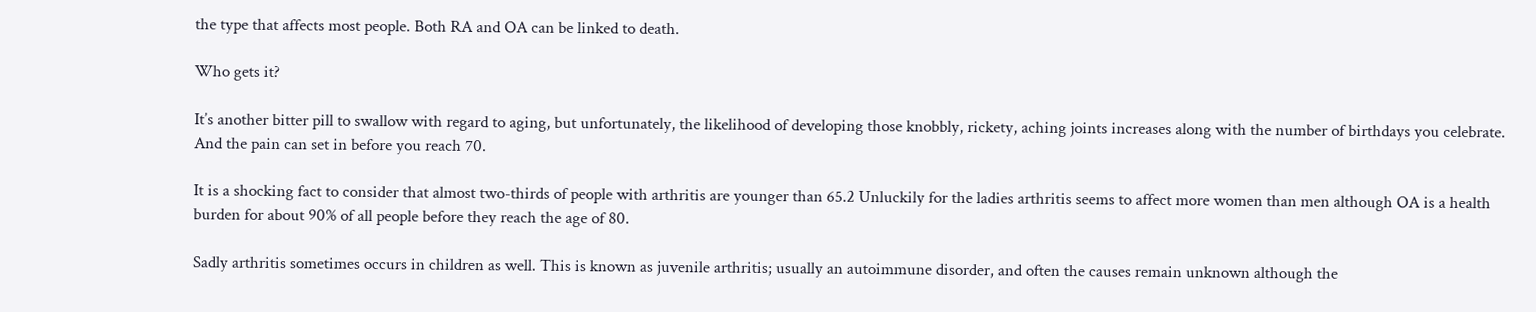the type that affects most people. Both RA and OA can be linked to death.

Who gets it?

It’s another bitter pill to swallow with regard to aging, but unfortunately, the likelihood of developing those knobbly, rickety, aching joints increases along with the number of birthdays you celebrate. And the pain can set in before you reach 70.

It is a shocking fact to consider that almost two-thirds of people with arthritis are younger than 65.2 Unluckily for the ladies arthritis seems to affect more women than men although OA is a health burden for about 90% of all people before they reach the age of 80.

Sadly arthritis sometimes occurs in children as well. This is known as juvenile arthritis; usually an autoimmune disorder, and often the causes remain unknown although the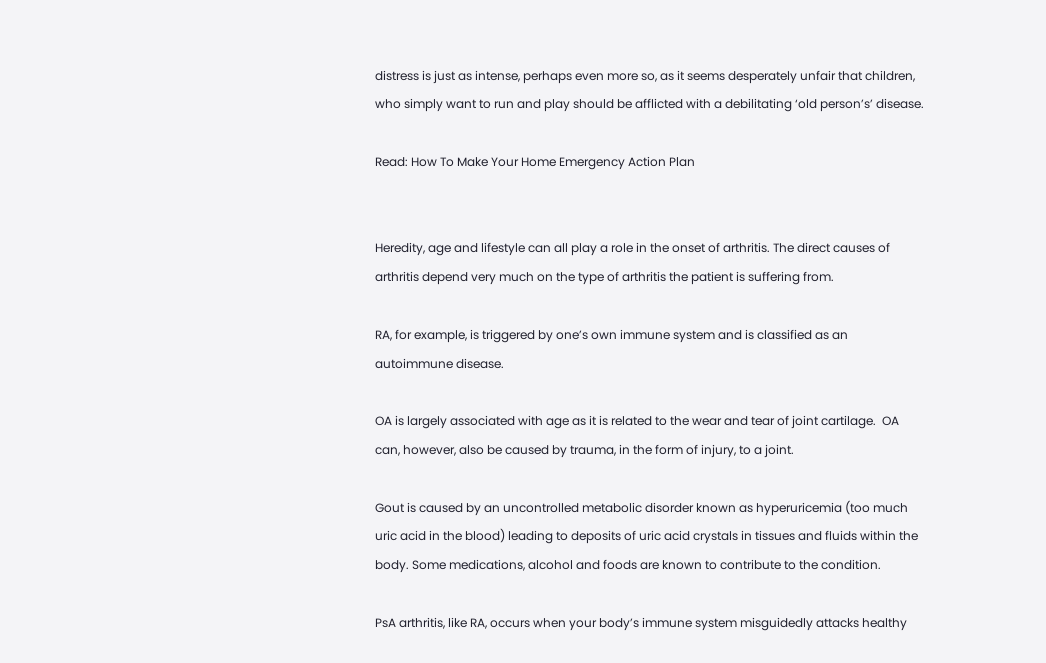distress is just as intense, perhaps even more so, as it seems desperately unfair that children, who simply want to run and play should be afflicted with a debilitating ‘old person’s’ disease.

Read: How To Make Your Home Emergency Action Plan


Heredity, age and lifestyle can all play a role in the onset of arthritis. The direct causes of arthritis depend very much on the type of arthritis the patient is suffering from.

RA, for example, is triggered by one’s own immune system and is classified as an autoimmune disease.

OA is largely associated with age as it is related to the wear and tear of joint cartilage.  OA can, however, also be caused by trauma, in the form of injury, to a joint.

Gout is caused by an uncontrolled metabolic disorder known as hyperuricemia (too much uric acid in the blood) leading to deposits of uric acid crystals in tissues and fluids within the body. Some medications, alcohol and foods are known to contribute to the condition.

PsA arthritis, like RA, occurs when your body’s immune system misguidedly attacks healthy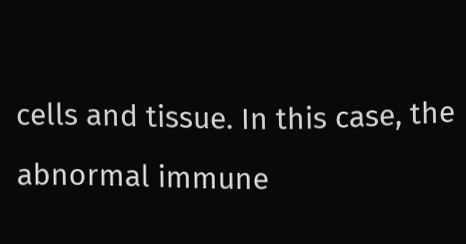cells and tissue. In this case, the abnormal immune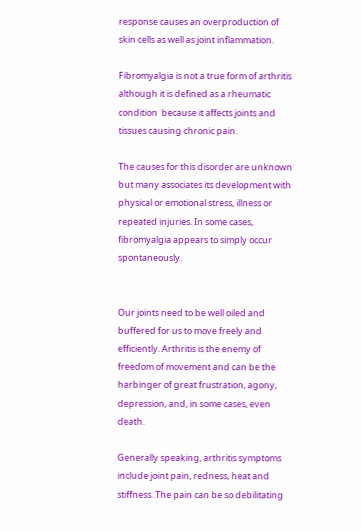response causes an overproduction of skin cells as well as joint inflammation.

Fibromyalgia is not a true form of arthritis although it is defined as a rheumatic condition  because it affects joints and tissues causing chronic pain.

The causes for this disorder are unknown but many associates its development with physical or emotional stress, illness or repeated injuries. In some cases, fibromyalgia appears to simply occur spontaneously.


Our joints need to be well oiled and buffered for us to move freely and efficiently. Arthritis is the enemy of freedom of movement and can be the harbinger of great frustration, agony, depression, and, in some cases, even death.

Generally speaking, arthritis symptoms include joint pain, redness, heat and stiffness. The pain can be so debilitating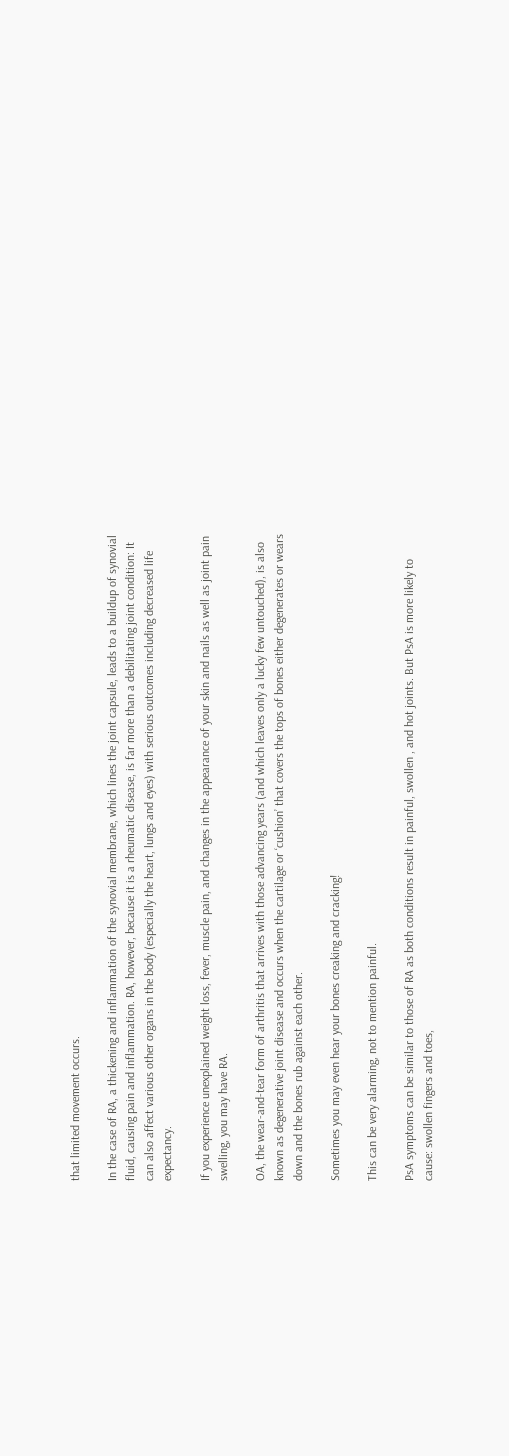that limited movement occurs.

In the case of RA, a thickening and inflammation of the synovial membrane, which lines the joint capsule, leads to a buildup of synovial fluid, causing pain and inflammation. RA, however, because it is a rheumatic disease, is far more than a debilitating joint condition: It can also affect various other organs in the body (especially the heart, lungs and eyes) with serious outcomes including decreased life expectancy.

If you experience unexplained weight loss, fever, muscle pain, and changes in the appearance of your skin and nails as well as joint pain swelling, you may have RA.

OA, the wear-and-tear form of arthritis that arrives with those advancing years (and which leaves only a lucky few untouched), is also known as degenerative joint disease and occurs when the cartilage or ‘cushion’ that covers the tops of bones either degenerates or wears down and the bones rub against each other.

Sometimes you may even hear your bones creaking and cracking!

This can be very alarming, not to mention painful.

PsA symptoms can be similar to those of RA as both conditions result in painful, swollen , and hot joints. But PsA is more likely to cause: swollen fingers and toes,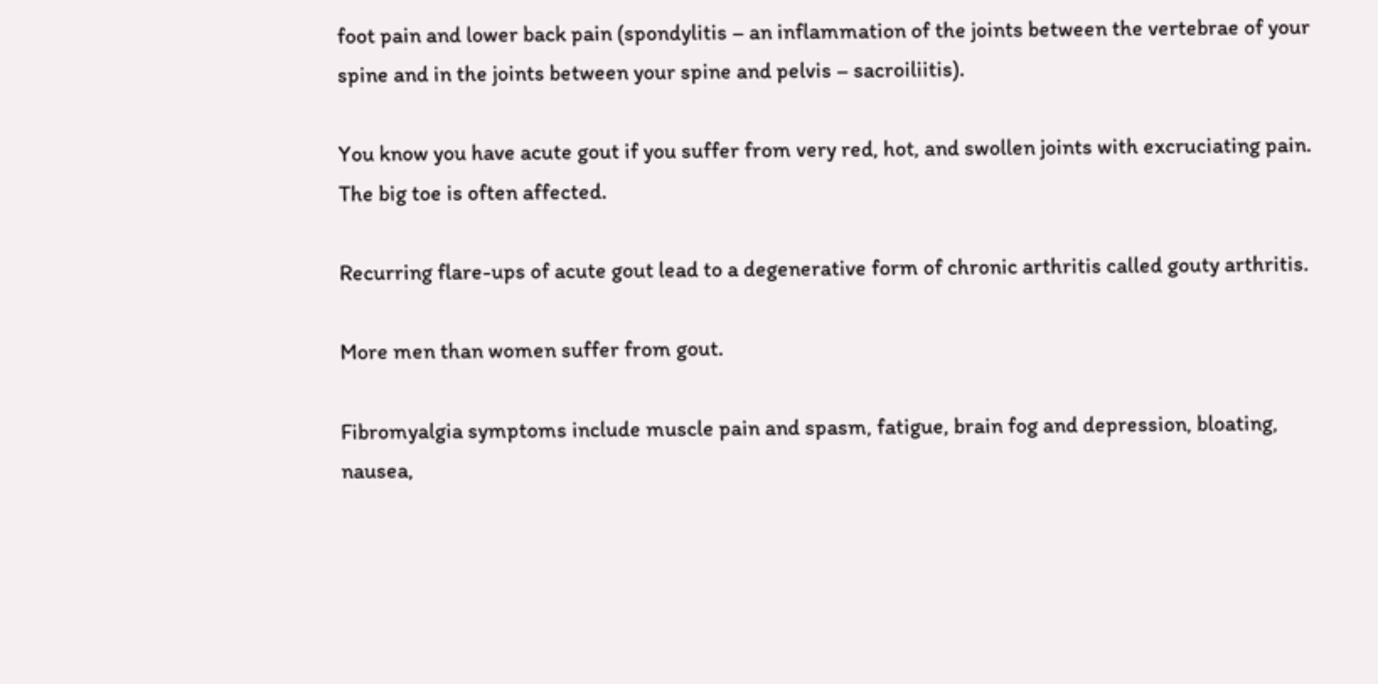foot pain and lower back pain (spondylitis – an inflammation of the joints between the vertebrae of your spine and in the joints between your spine and pelvis – sacroiliitis).

You know you have acute gout if you suffer from very red, hot, and swollen joints with excruciating pain. The big toe is often affected.

Recurring flare-ups of acute gout lead to a degenerative form of chronic arthritis called gouty arthritis.

More men than women suffer from gout.

Fibromyalgia symptoms include muscle pain and spasm, fatigue, brain fog and depression, bloating, nausea,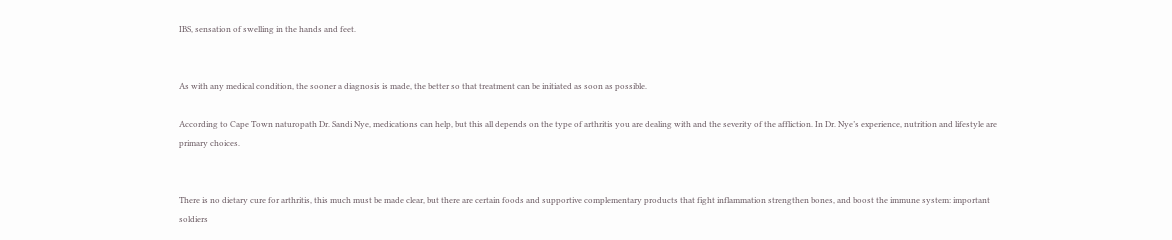IBS, sensation of swelling in the hands and feet.


As with any medical condition, the sooner a diagnosis is made, the better so that treatment can be initiated as soon as possible.

According to Cape Town naturopath Dr. Sandi Nye, medications can help, but this all depends on the type of arthritis you are dealing with and the severity of the affliction. In Dr. Nye’s experience, nutrition and lifestyle are primary choices.


There is no dietary cure for arthritis, this much must be made clear, but there are certain foods and supportive complementary products that fight inflammation strengthen bones, and boost the immune system: important soldiers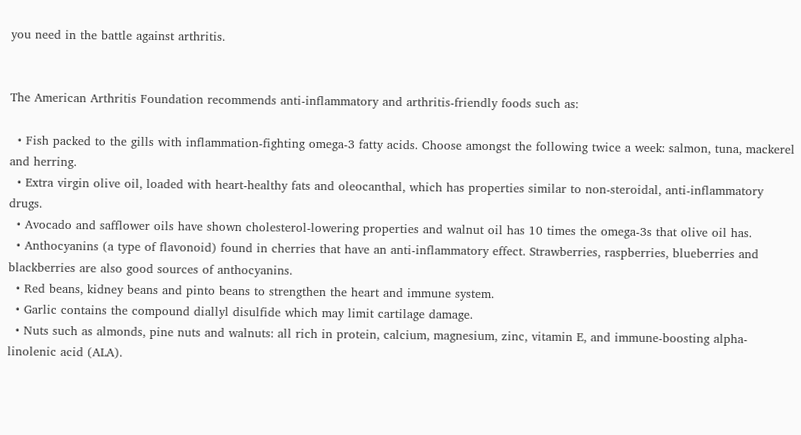you need in the battle against arthritis.


The American Arthritis Foundation recommends anti-inflammatory and arthritis-friendly foods such as:

  • Fish packed to the gills with inflammation-fighting omega-3 fatty acids. Choose amongst the following twice a week: salmon, tuna, mackerel and herring.
  • Extra virgin olive oil, loaded with heart-healthy fats and oleocanthal, which has properties similar to non-steroidal, anti-inflammatory drugs.
  • Avocado and safflower oils have shown cholesterol-lowering properties and walnut oil has 10 times the omega-3s that olive oil has.
  • Anthocyanins (a type of flavonoid) found in cherries that have an anti-inflammatory effect. Strawberries, raspberries, blueberries and blackberries are also good sources of anthocyanins.
  • Red beans, kidney beans and pinto beans to strengthen the heart and immune system.
  • Garlic contains the compound diallyl disulfide which may limit cartilage damage.
  • Nuts such as almonds, pine nuts and walnuts: all rich in protein, calcium, magnesium, zinc, vitamin E, and immune-boosting alpha-linolenic acid (ALA).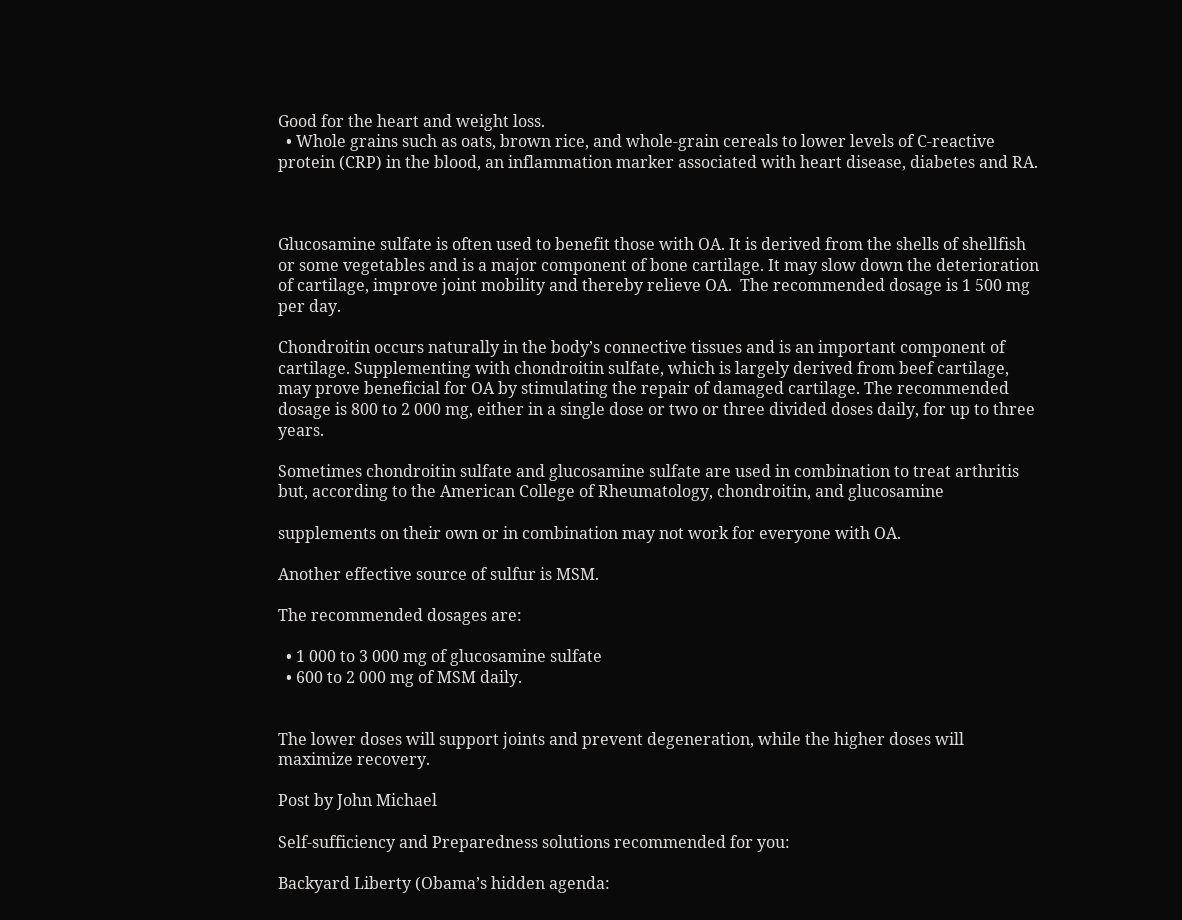Good for the heart and weight loss.
  • Whole grains such as oats, brown rice, and whole-grain cereals to lower levels of C-reactive protein (CRP) in the blood, an inflammation marker associated with heart disease, diabetes and RA.



Glucosamine sulfate is often used to benefit those with OA. It is derived from the shells of shellfish or some vegetables and is a major component of bone cartilage. It may slow down the deterioration of cartilage, improve joint mobility and thereby relieve OA.  The recommended dosage is 1 500 mg per day.

Chondroitin occurs naturally in the body’s connective tissues and is an important component of cartilage. Supplementing with chondroitin sulfate, which is largely derived from beef cartilage, may prove beneficial for OA by stimulating the repair of damaged cartilage. The recommended dosage is 800 to 2 000 mg, either in a single dose or two or three divided doses daily, for up to three years.

Sometimes chondroitin sulfate and glucosamine sulfate are used in combination to treat arthritis but, according to the American College of Rheumatology, chondroitin, and glucosamine

supplements on their own or in combination may not work for everyone with OA.

Another effective source of sulfur is MSM.

The recommended dosages are:

  • 1 000 to 3 000 mg of glucosamine sulfate
  • 600 to 2 000 mg of MSM daily.


The lower doses will support joints and prevent degeneration, while the higher doses will maximize recovery.

Post by John Michael

Self-sufficiency and Preparedness solutions recommended for you:

Backyard Liberty (Obama’s hidden agenda: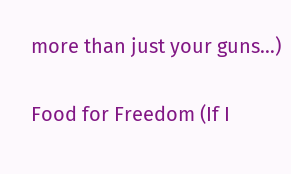more than just your guns…)

Food for Freedom (If I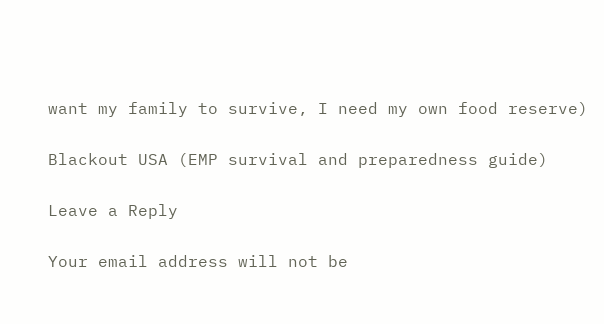want my family to survive, I need my own food reserve)

Blackout USA (EMP survival and preparedness guide)

Leave a Reply

Your email address will not be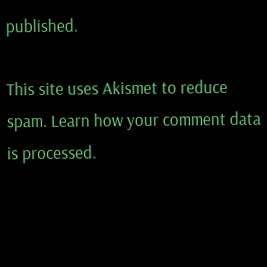published.

This site uses Akismet to reduce spam. Learn how your comment data is processed.